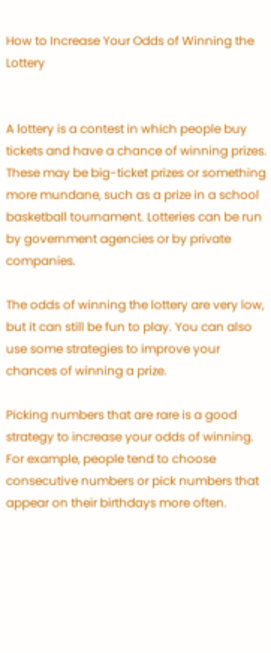How to Increase Your Odds of Winning the Lottery


A lottery is a contest in which people buy tickets and have a chance of winning prizes. These may be big-ticket prizes or something more mundane, such as a prize in a school basketball tournament. Lotteries can be run by government agencies or by private companies.

The odds of winning the lottery are very low, but it can still be fun to play. You can also use some strategies to improve your chances of winning a prize.

Picking numbers that are rare is a good strategy to increase your odds of winning. For example, people tend to choose consecutive numbers or pick numbers that appear on their birthdays more often.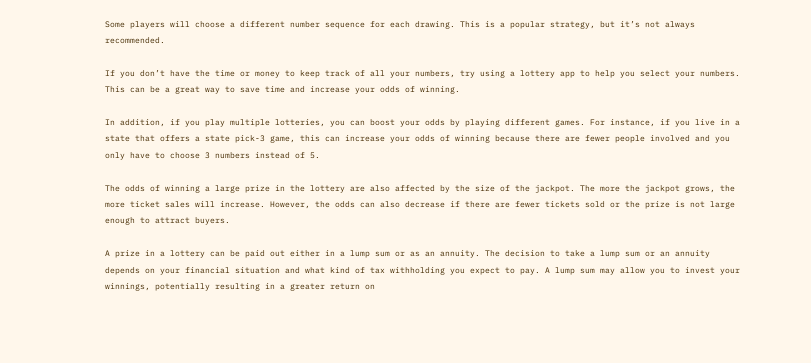Some players will choose a different number sequence for each drawing. This is a popular strategy, but it’s not always recommended.

If you don’t have the time or money to keep track of all your numbers, try using a lottery app to help you select your numbers. This can be a great way to save time and increase your odds of winning.

In addition, if you play multiple lotteries, you can boost your odds by playing different games. For instance, if you live in a state that offers a state pick-3 game, this can increase your odds of winning because there are fewer people involved and you only have to choose 3 numbers instead of 5.

The odds of winning a large prize in the lottery are also affected by the size of the jackpot. The more the jackpot grows, the more ticket sales will increase. However, the odds can also decrease if there are fewer tickets sold or the prize is not large enough to attract buyers.

A prize in a lottery can be paid out either in a lump sum or as an annuity. The decision to take a lump sum or an annuity depends on your financial situation and what kind of tax withholding you expect to pay. A lump sum may allow you to invest your winnings, potentially resulting in a greater return on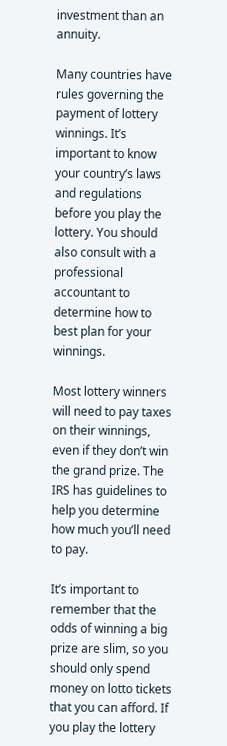investment than an annuity.

Many countries have rules governing the payment of lottery winnings. It’s important to know your country’s laws and regulations before you play the lottery. You should also consult with a professional accountant to determine how to best plan for your winnings.

Most lottery winners will need to pay taxes on their winnings, even if they don’t win the grand prize. The IRS has guidelines to help you determine how much you’ll need to pay.

It’s important to remember that the odds of winning a big prize are slim, so you should only spend money on lotto tickets that you can afford. If you play the lottery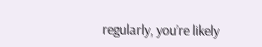regularly, you’re likely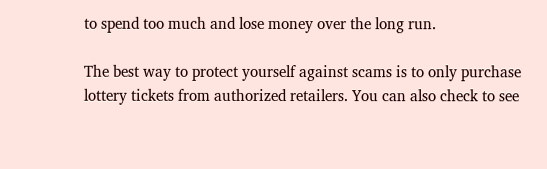to spend too much and lose money over the long run.

The best way to protect yourself against scams is to only purchase lottery tickets from authorized retailers. You can also check to see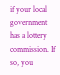if your local government has a lottery commission. If so, you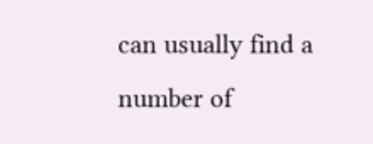can usually find a number of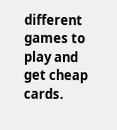different games to play and get cheap cards.